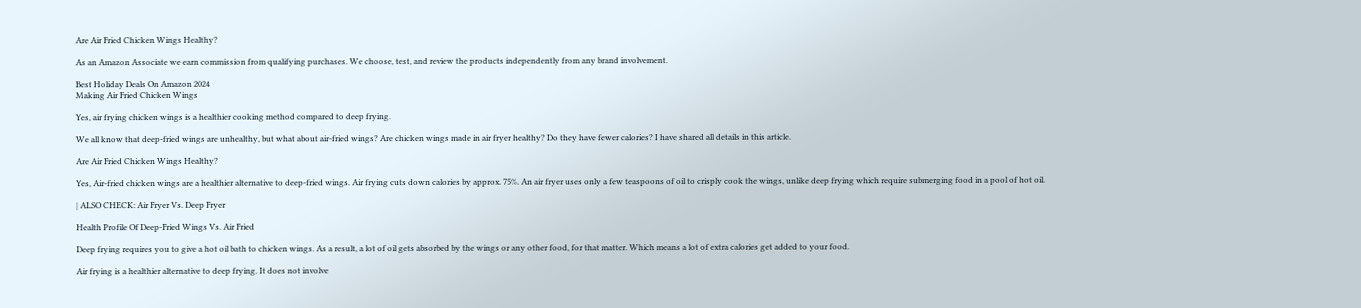Are Air Fried Chicken Wings Healthy?

As an Amazon Associate we earn commission from qualifying purchases. We choose, test, and review the products independently from any brand involvement.

Best Holiday Deals On Amazon 2024
Making Air Fried Chicken Wings

Yes, air frying chicken wings is a healthier cooking method compared to deep frying.

We all know that deep-fried wings are unhealthy, but what about air-fried wings? Are chicken wings made in air fryer healthy? Do they have fewer calories? I have shared all details in this article.

Are Air Fried Chicken Wings Healthy?

Yes, Air-fried chicken wings are a healthier alternative to deep-fried wings. Air frying cuts down calories by approx. 75%. An air fryer uses only a few teaspoons of oil to crisply cook the wings, unlike deep frying which require submerging food in a pool of hot oil.

| ALSO CHECK: Air Fryer Vs. Deep Fryer

Health Profile Of Deep-Fried Wings Vs. Air Fried

Deep frying requires you to give a hot oil bath to chicken wings. As a result, a lot of oil gets absorbed by the wings or any other food, for that matter. Which means a lot of extra calories get added to your food.

Air frying is a healthier alternative to deep frying. It does not involve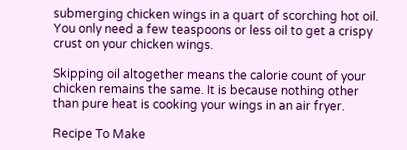submerging chicken wings in a quart of scorching hot oil. You only need a few teaspoons or less oil to get a crispy crust on your chicken wings.

Skipping oil altogether means the calorie count of your chicken remains the same. It is because nothing other than pure heat is cooking your wings in an air fryer.

Recipe To Make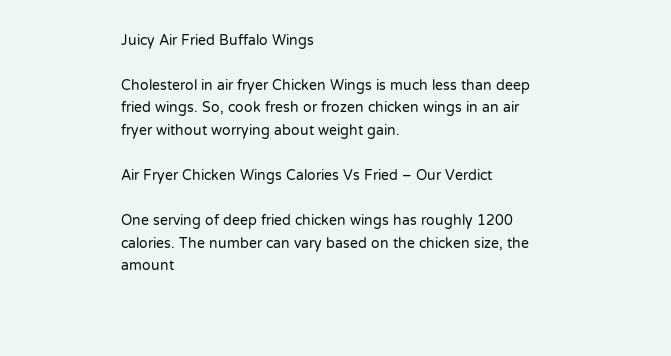Juicy Air Fried Buffalo Wings

Cholesterol in air fryer Chicken Wings is much less than deep fried wings. So, cook fresh or frozen chicken wings in an air fryer without worrying about weight gain.

Air Fryer Chicken Wings Calories Vs Fried – Our Verdict

One serving of deep fried chicken wings has roughly 1200 calories. The number can vary based on the chicken size, the amount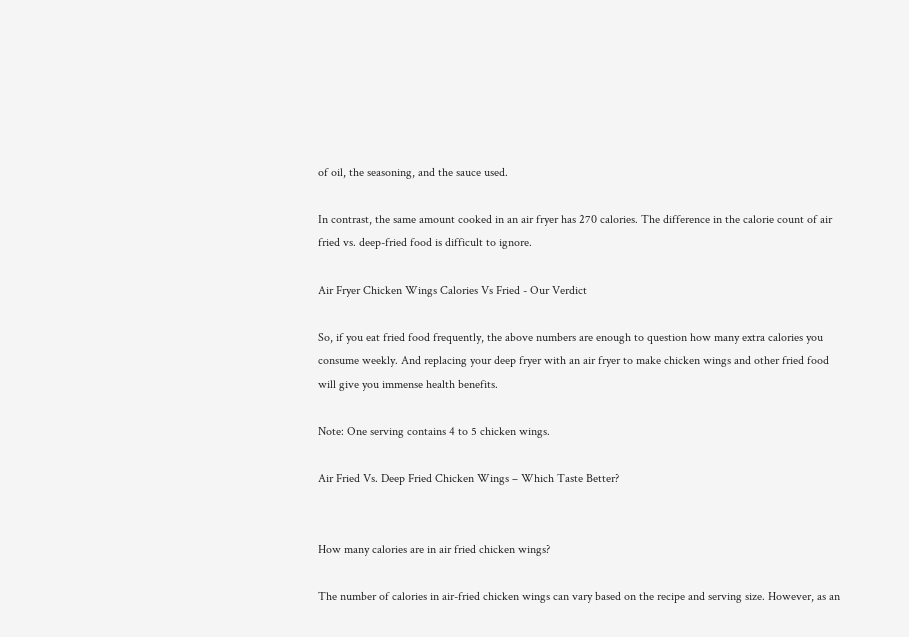of oil, the seasoning, and the sauce used.

In contrast, the same amount cooked in an air fryer has 270 calories. The difference in the calorie count of air fried vs. deep-fried food is difficult to ignore.

Air Fryer Chicken Wings Calories Vs Fried - Our Verdict

So, if you eat fried food frequently, the above numbers are enough to question how many extra calories you consume weekly. And replacing your deep fryer with an air fryer to make chicken wings and other fried food will give you immense health benefits.

Note: One serving contains 4 to 5 chicken wings.

Air Fried Vs. Deep Fried Chicken Wings – Which Taste Better?


How many calories are in air fried chicken wings?

The number of calories in air-fried chicken wings can vary based on the recipe and serving size. However, as an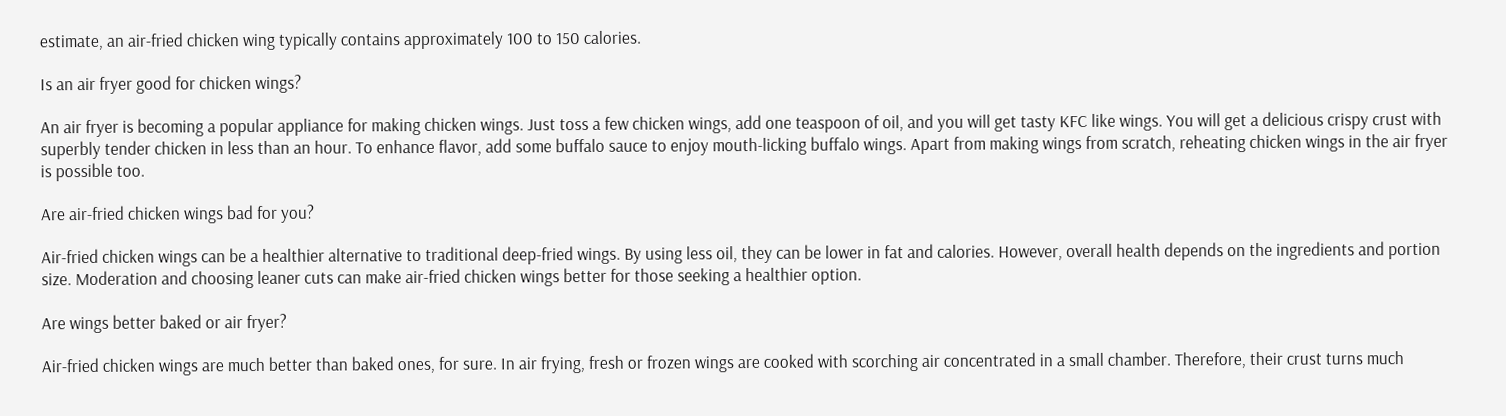estimate, an air-fried chicken wing typically contains approximately 100 to 150 calories.

Is an air fryer good for chicken wings?

An air fryer is becoming a popular appliance for making chicken wings. Just toss a few chicken wings, add one teaspoon of oil, and you will get tasty KFC like wings. You will get a delicious crispy crust with superbly tender chicken in less than an hour. To enhance flavor, add some buffalo sauce to enjoy mouth-licking buffalo wings. Apart from making wings from scratch, reheating chicken wings in the air fryer is possible too.

Are air-fried chicken wings bad for you?

Air-fried chicken wings can be a healthier alternative to traditional deep-fried wings. By using less oil, they can be lower in fat and calories. However, overall health depends on the ingredients and portion size. Moderation and choosing leaner cuts can make air-fried chicken wings better for those seeking a healthier option.

Are wings better baked or air fryer?

Air-fried chicken wings are much better than baked ones, for sure. In air frying, fresh or frozen wings are cooked with scorching air concentrated in a small chamber. Therefore, their crust turns much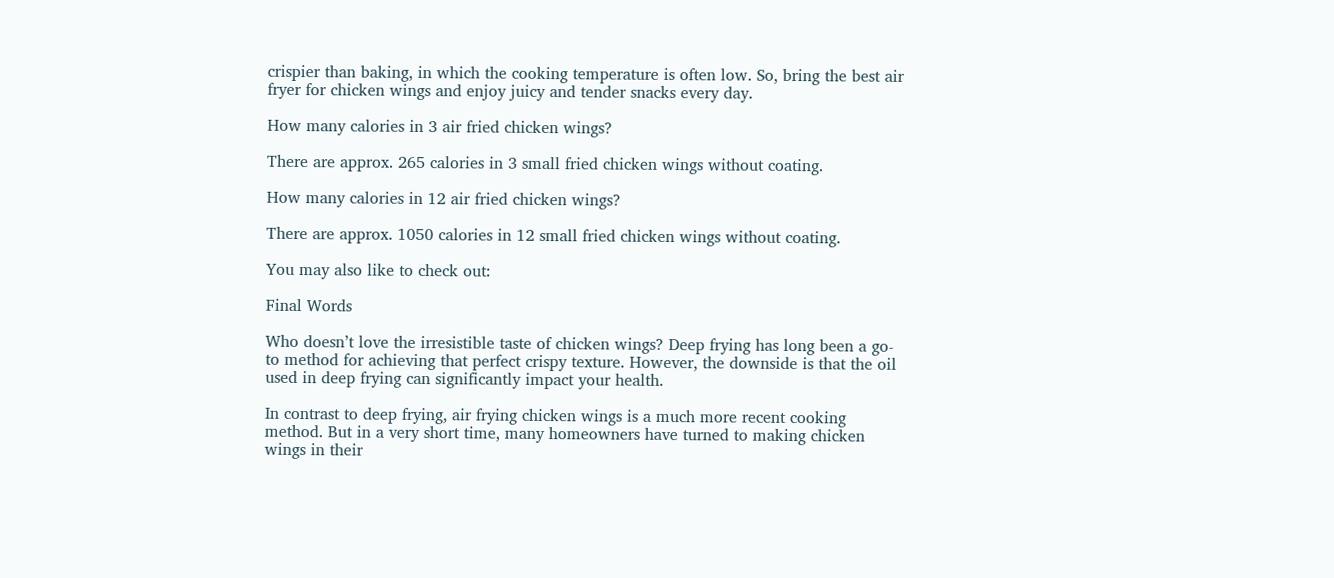crispier than baking, in which the cooking temperature is often low. So, bring the best air fryer for chicken wings and enjoy juicy and tender snacks every day.

How many calories in 3 air fried chicken wings?

There are approx. 265 calories in 3 small fried chicken wings without coating.

How many calories in 12 air fried chicken wings?

There are approx. 1050 calories in 12 small fried chicken wings without coating.

You may also like to check out:

Final Words

Who doesn’t love the irresistible taste of chicken wings? Deep frying has long been a go-to method for achieving that perfect crispy texture. However, the downside is that the oil used in deep frying can significantly impact your health.

In contrast to deep frying, air frying chicken wings is a much more recent cooking method. But in a very short time, many homeowners have turned to making chicken wings in their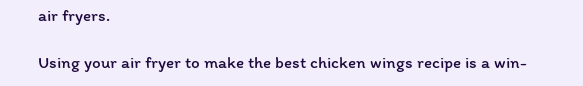air fryers.

Using your air fryer to make the best chicken wings recipe is a win-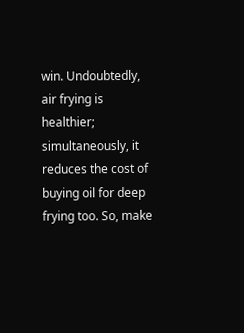win. Undoubtedly, air frying is healthier; simultaneously, it reduces the cost of buying oil for deep frying too. So, make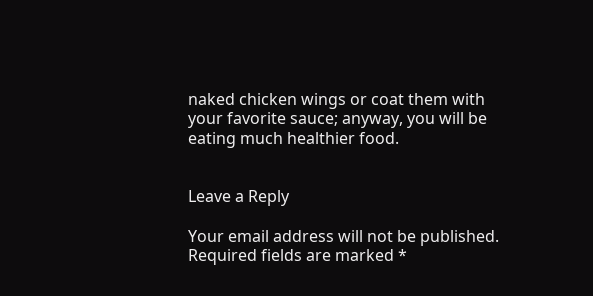naked chicken wings or coat them with your favorite sauce; anyway, you will be eating much healthier food.


Leave a Reply

Your email address will not be published. Required fields are marked *